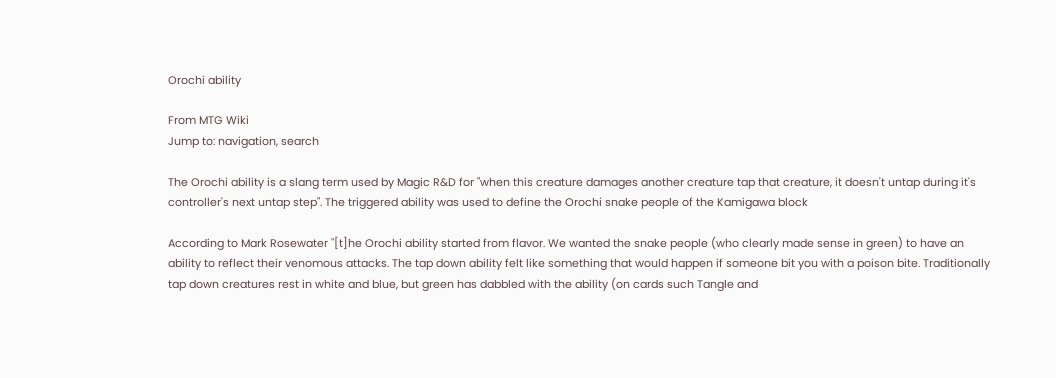Orochi ability

From MTG Wiki
Jump to: navigation, search

The Orochi ability is a slang term used by Magic R&D for "when this creature damages another creature tap that creature, it doesn't untap during it's controller's next untap step". The triggered ability was used to define the Orochi snake people of the Kamigawa block

According to Mark Rosewater "[t]he Orochi ability started from flavor. We wanted the snake people (who clearly made sense in green) to have an ability to reflect their venomous attacks. The tap down ability felt like something that would happen if someone bit you with a poison bite. Traditionally tap down creatures rest in white and blue, but green has dabbled with the ability (on cards such Tangle and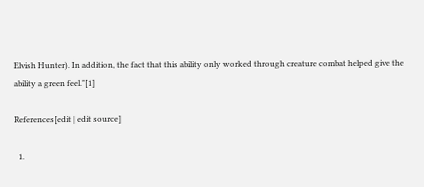Elvish Hunter). In addition, the fact that this ability only worked through creature combat helped give the ability a green feel."[1]

References[edit | edit source]

  1.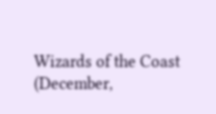Wizards of the Coast (December,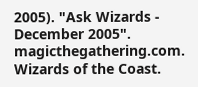2005). "Ask Wizards - December 2005". magicthegathering.com. Wizards of the Coast.